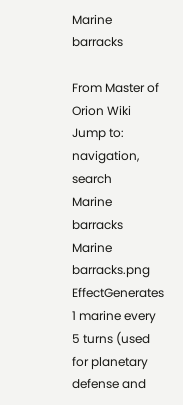Marine barracks

From Master of Orion Wiki
Jump to: navigation, search
Marine barracks
Marine barracks.png
EffectGenerates 1 marine every 5 turns (used for planetary defense and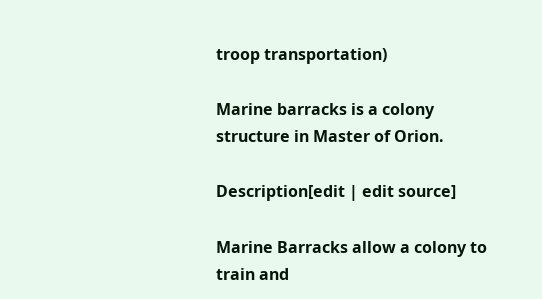troop transportation)

Marine barracks is a colony structure in Master of Orion.

Description[edit | edit source]

Marine Barracks allow a colony to train and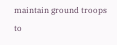maintain ground troops to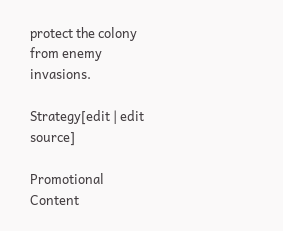protect the colony from enemy invasions.

Strategy[edit | edit source]

Promotional Content